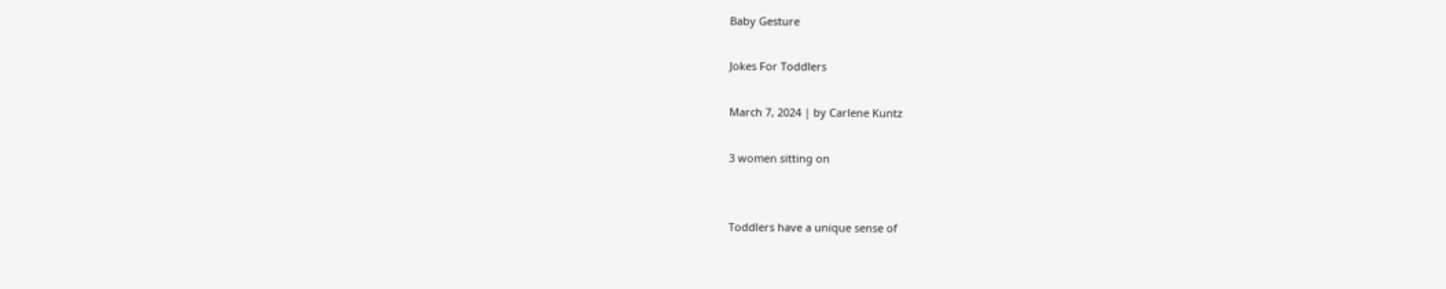Baby Gesture

Jokes For Toddlers

March 7, 2024 | by Carlene Kuntz

3 women sitting on


Toddlers have a unique sense of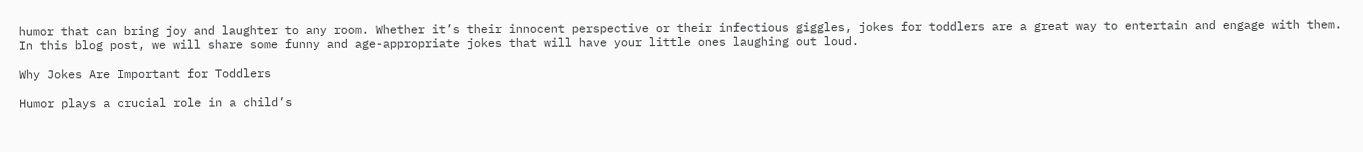humor that can bring joy and laughter to any room. Whether it’s their innocent perspective or their infectious giggles, jokes for toddlers are a great way to entertain and engage with them. In this blog post, we will share some funny and age-appropriate jokes that will have your little ones laughing out loud.

Why Jokes Are Important for Toddlers

Humor plays a crucial role in a child’s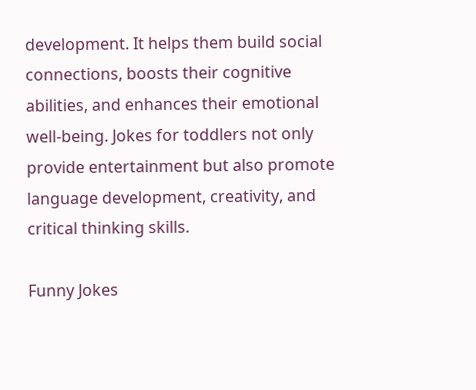development. It helps them build social connections, boosts their cognitive abilities, and enhances their emotional well-being. Jokes for toddlers not only provide entertainment but also promote language development, creativity, and critical thinking skills.

Funny Jokes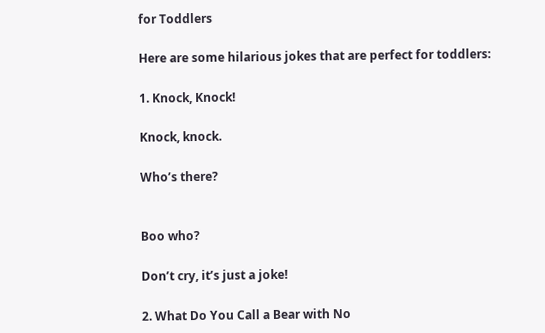for Toddlers

Here are some hilarious jokes that are perfect for toddlers:

1. Knock, Knock!

Knock, knock.

Who’s there?


Boo who?

Don’t cry, it’s just a joke!

2. What Do You Call a Bear with No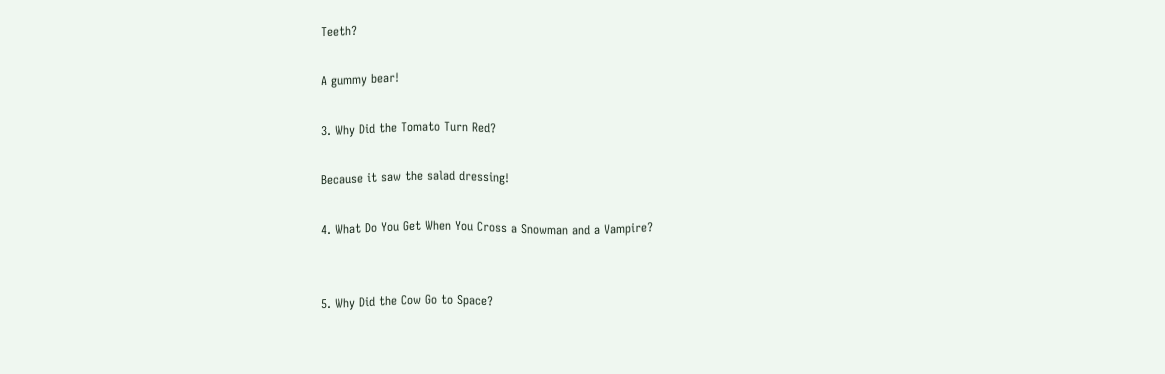Teeth?

A gummy bear!

3. Why Did the Tomato Turn Red?

Because it saw the salad dressing!

4. What Do You Get When You Cross a Snowman and a Vampire?


5. Why Did the Cow Go to Space?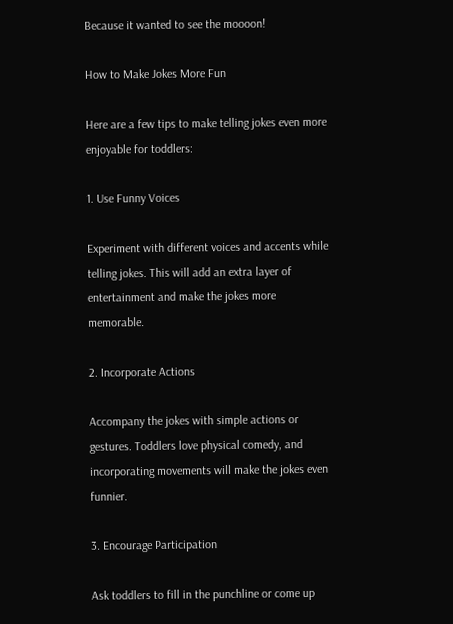Because it wanted to see the moooon!

How to Make Jokes More Fun

Here are a few tips to make telling jokes even more enjoyable for toddlers:

1. Use Funny Voices

Experiment with different voices and accents while telling jokes. This will add an extra layer of entertainment and make the jokes more memorable.

2. Incorporate Actions

Accompany the jokes with simple actions or gestures. Toddlers love physical comedy, and incorporating movements will make the jokes even funnier.

3. Encourage Participation

Ask toddlers to fill in the punchline or come up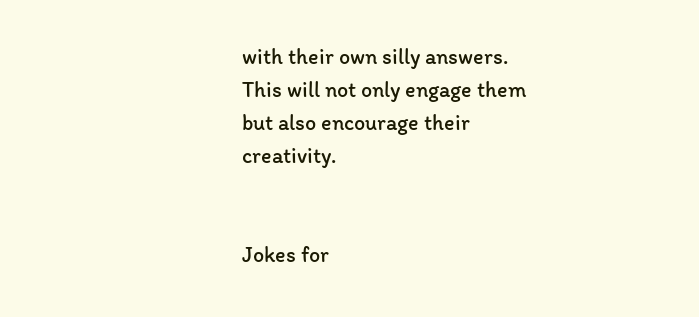with their own silly answers. This will not only engage them but also encourage their creativity.


Jokes for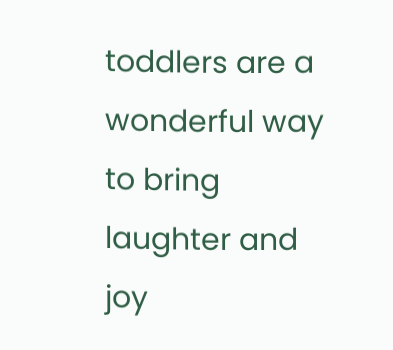toddlers are a wonderful way to bring laughter and joy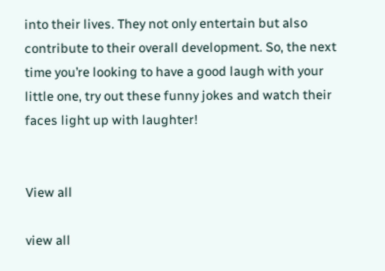into their lives. They not only entertain but also contribute to their overall development. So, the next time you’re looking to have a good laugh with your little one, try out these funny jokes and watch their faces light up with laughter!


View all

view all